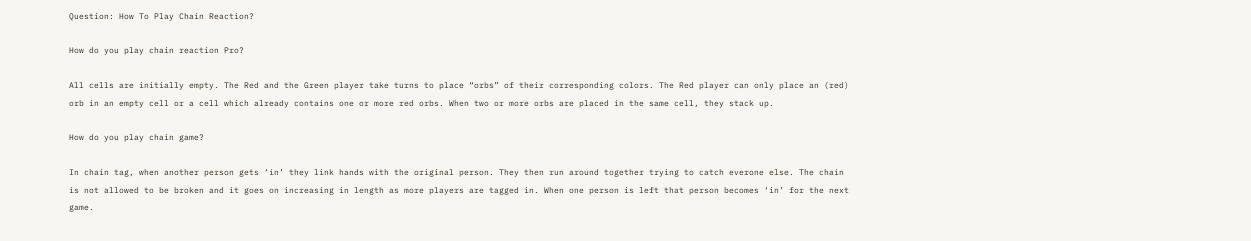Question: How To Play Chain Reaction?

How do you play chain reaction Pro?

All cells are initially empty. The Red and the Green player take turns to place “orbs” of their corresponding colors. The Red player can only place an (red) orb in an empty cell or a cell which already contains one or more red orbs. When two or more orbs are placed in the same cell, they stack up.

How do you play chain game?

In chain tag, when another person gets ‘in’ they link hands with the original person. They then run around together trying to catch everone else. The chain is not allowed to be broken and it goes on increasing in length as more players are tagged in. When one person is left that person becomes ‘in’ for the next game.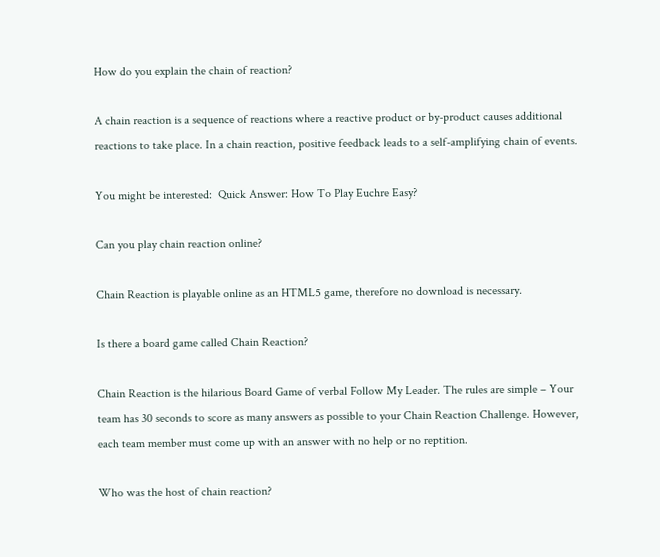How do you explain the chain of reaction?

A chain reaction is a sequence of reactions where a reactive product or by-product causes additional reactions to take place. In a chain reaction, positive feedback leads to a self-amplifying chain of events.

You might be interested:  Quick Answer: How To Play Euchre Easy?

Can you play chain reaction online?

Chain Reaction is playable online as an HTML5 game, therefore no download is necessary.

Is there a board game called Chain Reaction?

Chain Reaction is the hilarious Board Game of verbal Follow My Leader. The rules are simple – Your team has 30 seconds to score as many answers as possible to your Chain Reaction Challenge. However, each team member must come up with an answer with no help or no reptition.

Who was the host of chain reaction?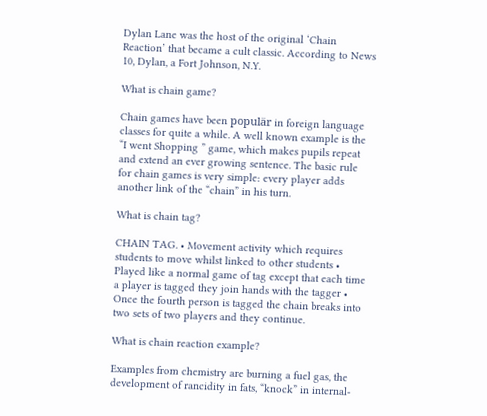Dylan Lane was the host of the original ‘Chain Reaction’ that became a cult classic. According to News 10, Dylan, a Fort Johnson, N.Y.

What is chain game?

Chain games have been populär in foreign language classes for quite a while. A well known example is the “I went Shopping ” game, which makes pupils repeat and extend an ever growing sentence. The basic rule for chain games is very simple: every player adds another link of the “chain” in his turn.

What is chain tag?

CHAIN TAG. • Movement activity which requires students to move whilst linked to other students • Played like a normal game of tag except that each time a player is tagged they join hands with the tagger • Once the fourth person is tagged the chain breaks into two sets of two players and they continue.

What is chain reaction example?

Examples from chemistry are burning a fuel gas, the development of rancidity in fats, “knock” in internal-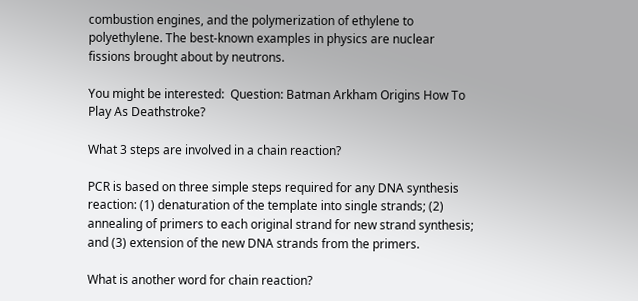combustion engines, and the polymerization of ethylene to polyethylene. The best-known examples in physics are nuclear fissions brought about by neutrons.

You might be interested:  Question: Batman Arkham Origins How To Play As Deathstroke?

What 3 steps are involved in a chain reaction?

PCR is based on three simple steps required for any DNA synthesis reaction: (1) denaturation of the template into single strands; (2) annealing of primers to each original strand for new strand synthesis; and (3) extension of the new DNA strands from the primers.

What is another word for chain reaction?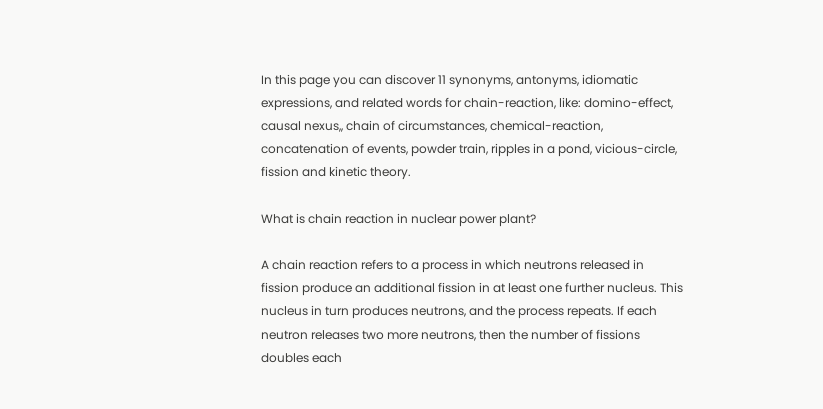In this page you can discover 11 synonyms, antonyms, idiomatic expressions, and related words for chain-reaction, like: domino-effect, causal nexus,, chain of circumstances, chemical-reaction, concatenation of events, powder train, ripples in a pond, vicious-circle, fission and kinetic theory.

What is chain reaction in nuclear power plant?

A chain reaction refers to a process in which neutrons released in fission produce an additional fission in at least one further nucleus. This nucleus in turn produces neutrons, and the process repeats. If each neutron releases two more neutrons, then the number of fissions doubles each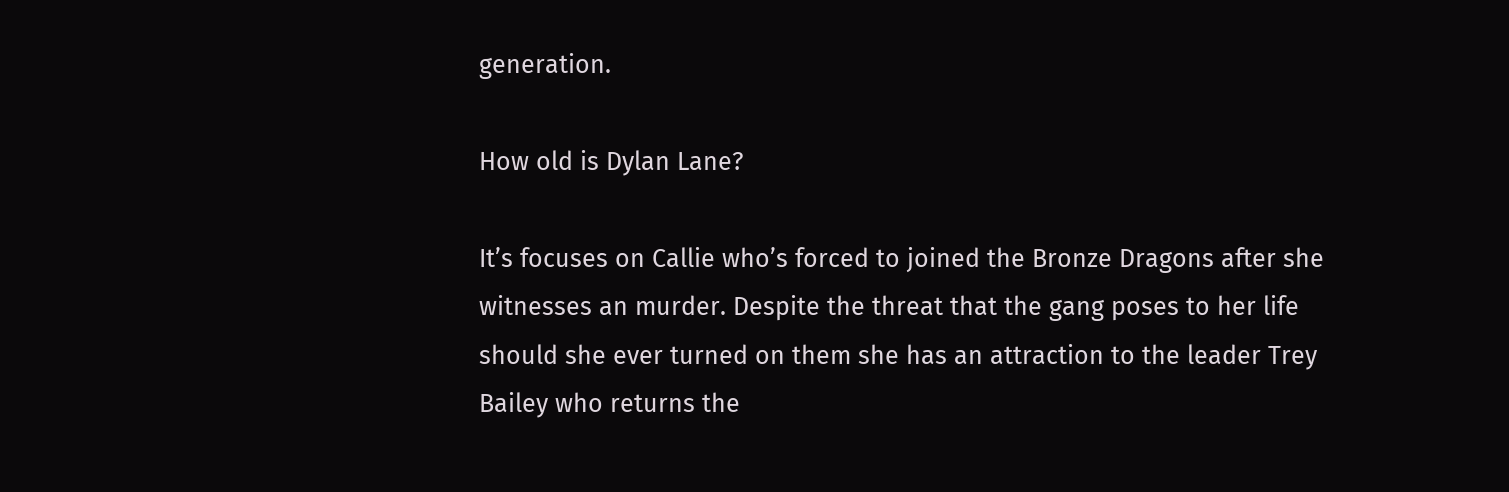generation.

How old is Dylan Lane?

It’s focuses on Callie who’s forced to joined the Bronze Dragons after she witnesses an murder. Despite the threat that the gang poses to her life should she ever turned on them she has an attraction to the leader Trey Bailey who returns the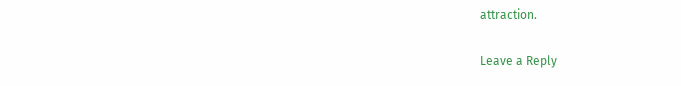attraction.

Leave a Reply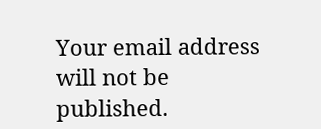Your email address will not be published.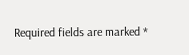Required fields are marked *